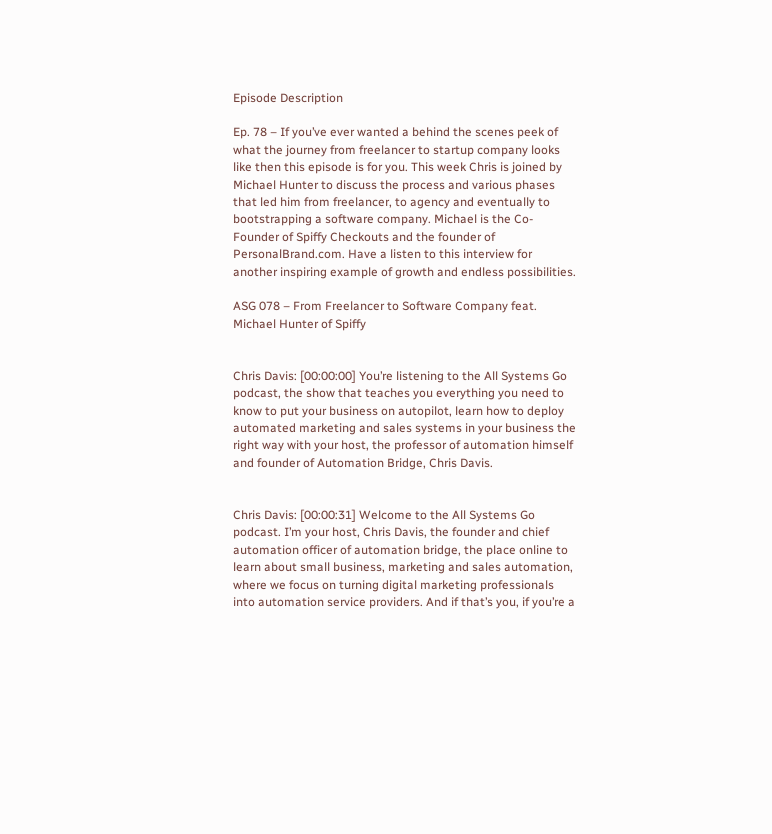Episode Description

Ep. 78 – If you’ve ever wanted a behind the scenes peek of what the journey from freelancer to startup company looks like then this episode is for you. This week Chris is joined by Michael Hunter to discuss the process and various phases that led him from freelancer, to agency and eventually to bootstrapping a software company. Michael is the Co-Founder of Spiffy Checkouts and the founder of PersonalBrand.com. Have a listen to this interview for another inspiring example of growth and endless possibilities.

ASG 078 – From Freelancer to Software Company feat. Michael Hunter of Spiffy


Chris Davis: [00:00:00] You’re listening to the All Systems Go podcast, the show that teaches you everything you need to know to put your business on autopilot, learn how to deploy automated marketing and sales systems in your business the right way with your host, the professor of automation himself and founder of Automation Bridge, Chris Davis.


Chris Davis: [00:00:31] Welcome to the All Systems Go podcast. I’m your host, Chris Davis, the founder and chief automation officer of automation bridge, the place online to learn about small business, marketing and sales automation, where we focus on turning digital marketing professionals into automation service providers. And if that’s you, if you’re a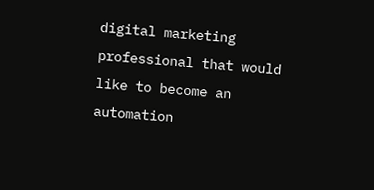digital marketing professional that would like to become an automation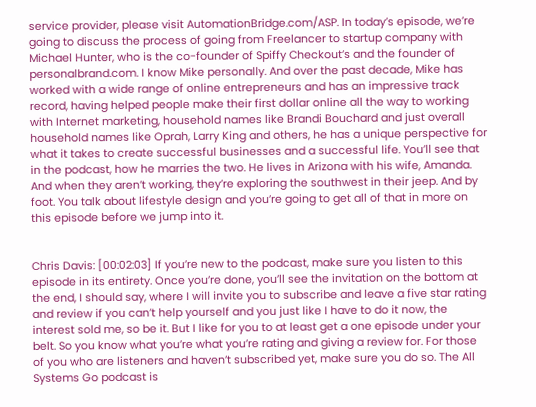service provider, please visit AutomationBridge.com/ASP. In today’s episode, we’re going to discuss the process of going from Freelancer to startup company with Michael Hunter, who is the co-founder of Spiffy Checkout’s and the founder of personalbrand.com. I know Mike personally. And over the past decade, Mike has worked with a wide range of online entrepreneurs and has an impressive track record, having helped people make their first dollar online all the way to working with Internet marketing, household names like Brandi Bouchard and just overall household names like Oprah, Larry King and others, he has a unique perspective for what it takes to create successful businesses and a successful life. You’ll see that in the podcast, how he marries the two. He lives in Arizona with his wife, Amanda. And when they aren’t working, they’re exploring the southwest in their jeep. And by foot. You talk about lifestyle design and you’re going to get all of that in more on this episode before we jump into it.


Chris Davis: [00:02:03] If you’re new to the podcast, make sure you listen to this episode in its entirety. Once you’re done, you’ll see the invitation on the bottom at the end, I should say, where I will invite you to subscribe and leave a five star rating and review if you can’t help yourself and you just like I have to do it now, the interest sold me, so be it. But I like for you to at least get a one episode under your belt. So you know what you’re what you’re rating and giving a review for. For those of you who are listeners and haven’t subscribed yet, make sure you do so. The All Systems Go podcast is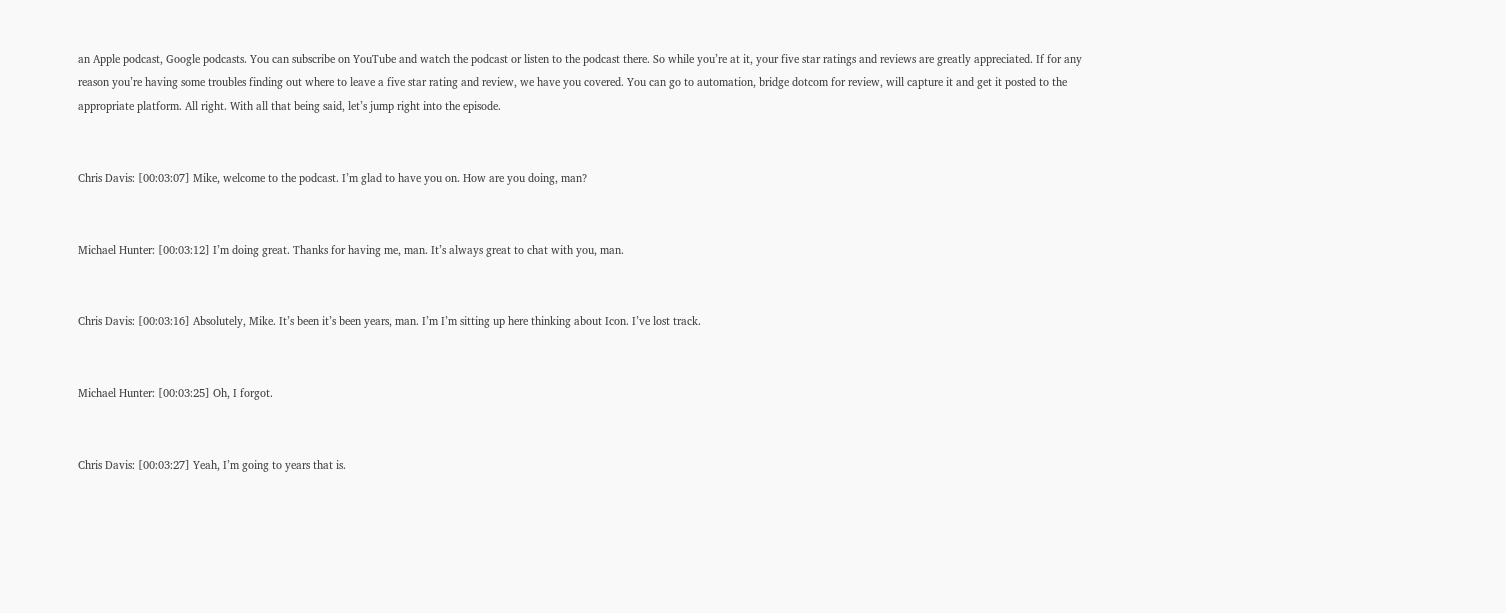an Apple podcast, Google podcasts. You can subscribe on YouTube and watch the podcast or listen to the podcast there. So while you’re at it, your five star ratings and reviews are greatly appreciated. If for any reason you’re having some troubles finding out where to leave a five star rating and review, we have you covered. You can go to automation, bridge dotcom for review, will capture it and get it posted to the appropriate platform. All right. With all that being said, let’s jump right into the episode.


Chris Davis: [00:03:07] Mike, welcome to the podcast. I’m glad to have you on. How are you doing, man?


Michael Hunter: [00:03:12] I’m doing great. Thanks for having me, man. It’s always great to chat with you, man.


Chris Davis: [00:03:16] Absolutely, Mike. It’s been it’s been years, man. I’m I’m sitting up here thinking about Icon. I’ve lost track.


Michael Hunter: [00:03:25] Oh, I forgot.


Chris Davis: [00:03:27] Yeah, I’m going to years that is.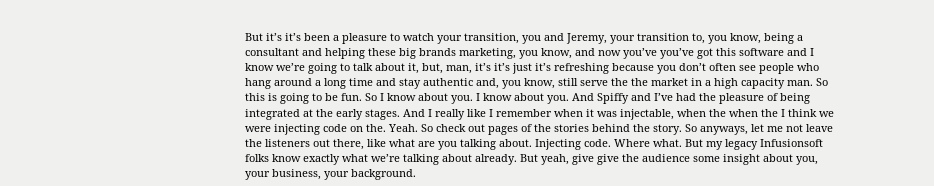But it’s it’s been a pleasure to watch your transition, you and Jeremy, your transition to, you know, being a consultant and helping these big brands marketing, you know, and now you’ve you’ve got this software and I know we’re going to talk about it, but, man, it’s it’s just it’s refreshing because you don’t often see people who hang around a long time and stay authentic and, you know, still serve the the market in a high capacity man. So this is going to be fun. So I know about you. I know about you. And Spiffy and I’ve had the pleasure of being integrated at the early stages. And I really like I remember when it was injectable, when the when the I think we were injecting code on the. Yeah. So check out pages of the stories behind the story. So anyways, let me not leave the listeners out there, like what are you talking about. Injecting code. Where what. But my legacy Infusionsoft folks know exactly what we’re talking about already. But yeah, give give the audience some insight about you, your business, your background.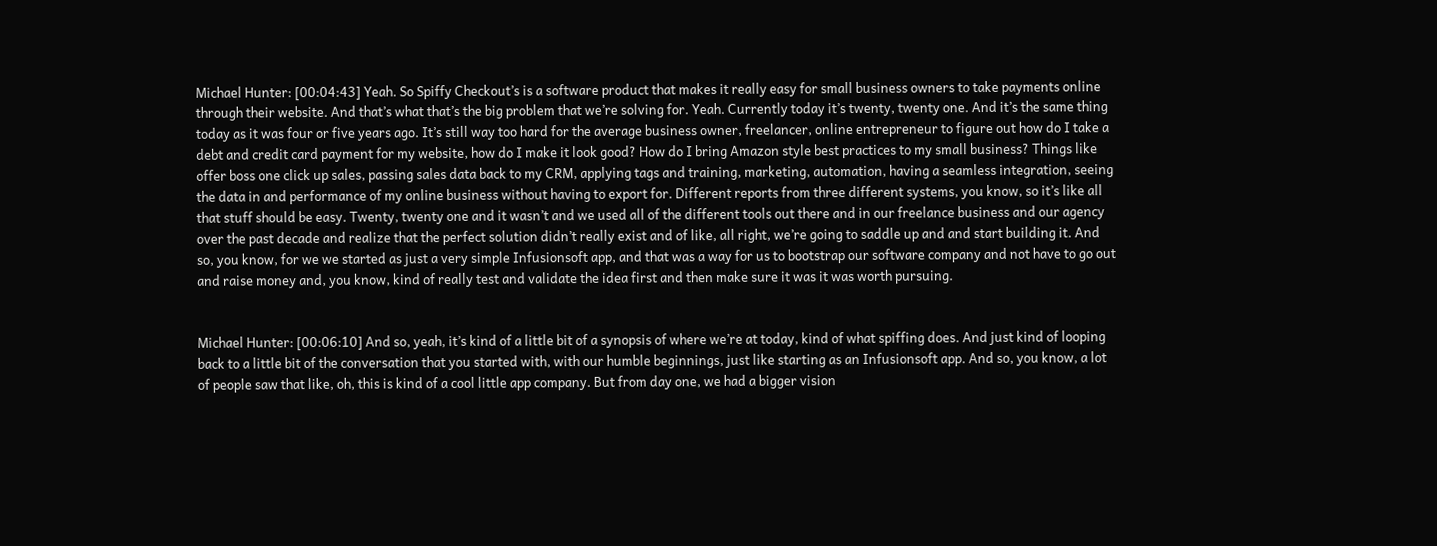Michael Hunter: [00:04:43] Yeah. So Spiffy Checkout’s is a software product that makes it really easy for small business owners to take payments online through their website. And that’s what that’s the big problem that we’re solving for. Yeah. Currently today it’s twenty, twenty one. And it’s the same thing today as it was four or five years ago. It’s still way too hard for the average business owner, freelancer, online entrepreneur to figure out how do I take a debt and credit card payment for my website, how do I make it look good? How do I bring Amazon style best practices to my small business? Things like offer boss one click up sales, passing sales data back to my CRM, applying tags and training, marketing, automation, having a seamless integration, seeing the data in and performance of my online business without having to export for. Different reports from three different systems, you know, so it’s like all that stuff should be easy. Twenty, twenty one and it wasn’t and we used all of the different tools out there and in our freelance business and our agency over the past decade and realize that the perfect solution didn’t really exist and of like, all right, we’re going to saddle up and and start building it. And so, you know, for we we started as just a very simple Infusionsoft app, and that was a way for us to bootstrap our software company and not have to go out and raise money and, you know, kind of really test and validate the idea first and then make sure it was it was worth pursuing.


Michael Hunter: [00:06:10] And so, yeah, it’s kind of a little bit of a synopsis of where we’re at today, kind of what spiffing does. And just kind of looping back to a little bit of the conversation that you started with, with our humble beginnings, just like starting as an Infusionsoft app. And so, you know, a lot of people saw that like, oh, this is kind of a cool little app company. But from day one, we had a bigger vision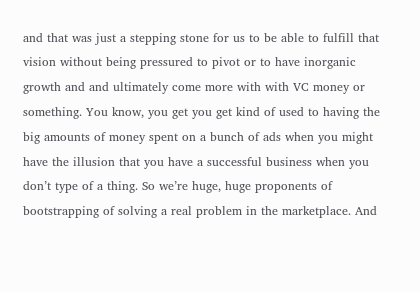and that was just a stepping stone for us to be able to fulfill that vision without being pressured to pivot or to have inorganic growth and and ultimately come more with with VC money or something. You know, you get you get kind of used to having the big amounts of money spent on a bunch of ads when you might have the illusion that you have a successful business when you don’t type of a thing. So we’re huge, huge proponents of bootstrapping of solving a real problem in the marketplace. And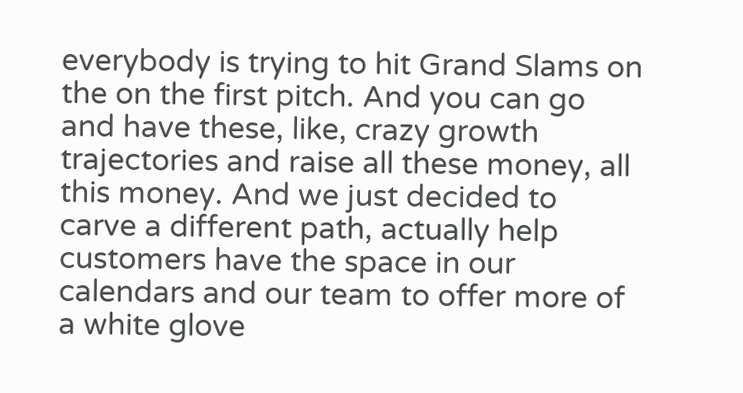everybody is trying to hit Grand Slams on the on the first pitch. And you can go and have these, like, crazy growth trajectories and raise all these money, all this money. And we just decided to carve a different path, actually help customers have the space in our calendars and our team to offer more of a white glove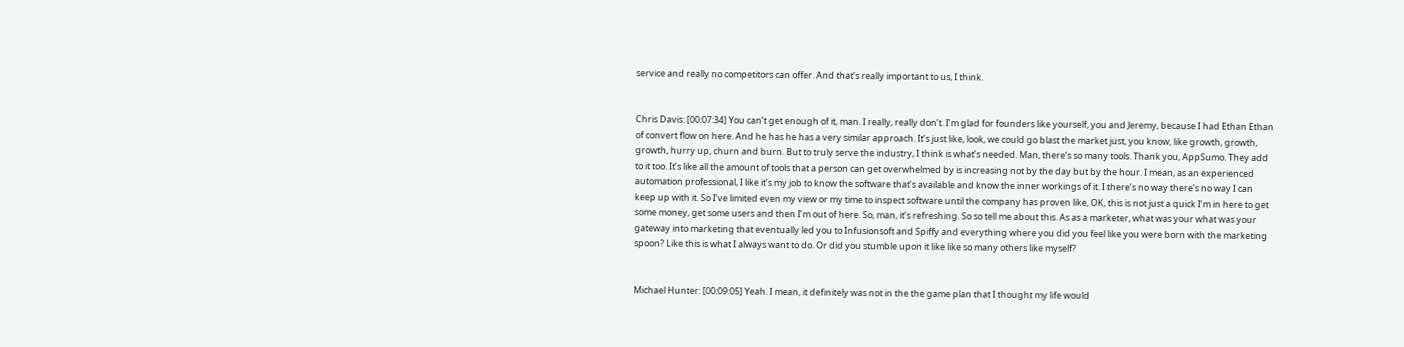service and really no competitors can offer. And that’s really important to us, I think.


Chris Davis: [00:07:34] You can’t get enough of it, man. I really, really don’t. I’m glad for founders like yourself, you and Jeremy, because I had Ethan Ethan of convert flow on here. And he has he has a very similar approach. It’s just like, look, we could go blast the market just, you know, like growth, growth, growth, hurry up, churn and burn. But to truly serve the industry, I think is what’s needed. Man, there’s so many tools. Thank you, AppSumo. They add to it too. It’s like all the amount of tools that a person can get overwhelmed by is increasing not by the day but by the hour. I mean, as an experienced automation professional, I like it’s my job to know the software that’s available and know the inner workings of it. I there’s no way there’s no way I can keep up with it. So I’ve limited even my view or my time to inspect software until the company has proven like, OK, this is not just a quick I’m in here to get some money, get some users and then I’m out of here. So, man, it’s refreshing. So so tell me about this. As as a marketer, what was your what was your gateway into marketing that eventually led you to Infusionsoft and Spiffy and everything where you did you feel like you were born with the marketing spoon? Like this is what I always want to do. Or did you stumble upon it like like so many others like myself?


Michael Hunter: [00:09:05] Yeah. I mean, it definitely was not in the the game plan that I thought my life would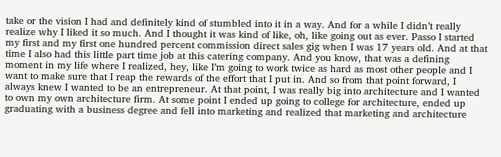take or the vision I had and definitely kind of stumbled into it in a way. And for a while I didn’t really realize why I liked it so much. And I thought it was kind of like, oh, like going out as ever. Passo I started my first and my first one hundred percent commission direct sales gig when I was 17 years old. And at that time I also had this little part time job at this catering company. And you know, that was a defining moment in my life where I realized, hey, like I’m going to work twice as hard as most other people and I want to make sure that I reap the rewards of the effort that I put in. And so from that point forward, I always knew I wanted to be an entrepreneur. At that point, I was really big into architecture and I wanted to own my own architecture firm. At some point I ended up going to college for architecture, ended up graduating with a business degree and fell into marketing and realized that marketing and architecture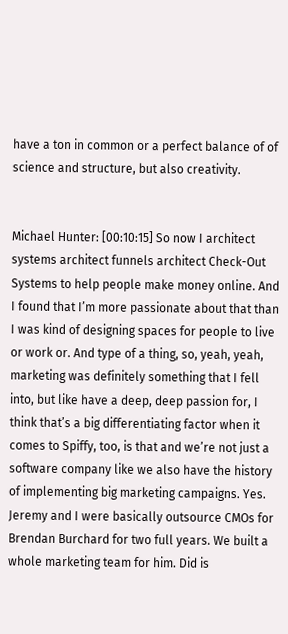have a ton in common or a perfect balance of of science and structure, but also creativity.


Michael Hunter: [00:10:15] So now I architect systems architect funnels architect Check-Out Systems to help people make money online. And I found that I’m more passionate about that than I was kind of designing spaces for people to live or work or. And type of a thing, so, yeah, yeah, marketing was definitely something that I fell into, but like have a deep, deep passion for, I think that’s a big differentiating factor when it comes to Spiffy, too, is that and we’re not just a software company like we also have the history of implementing big marketing campaigns. Yes. Jeremy and I were basically outsource CMOs for Brendan Burchard for two full years. We built a whole marketing team for him. Did is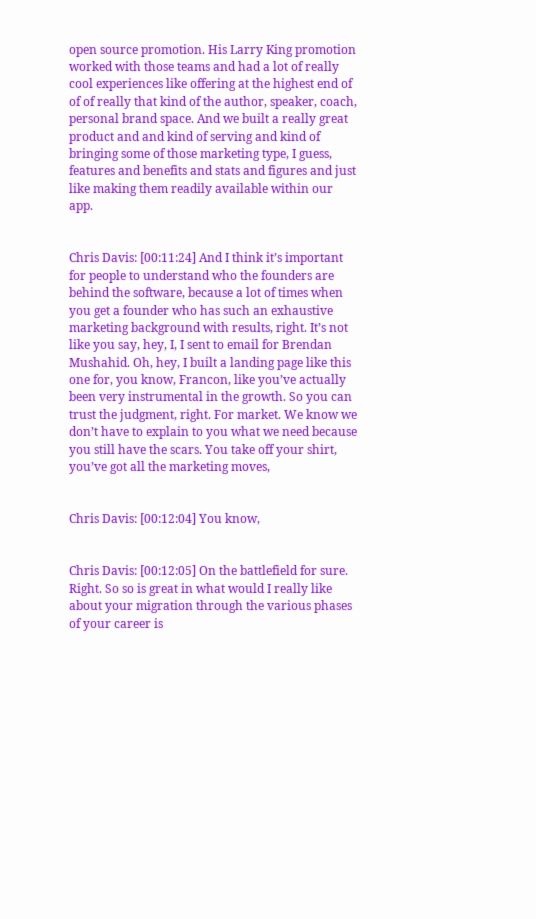open source promotion. His Larry King promotion worked with those teams and had a lot of really cool experiences like offering at the highest end of of of really that kind of the author, speaker, coach, personal brand space. And we built a really great product and and kind of serving and kind of bringing some of those marketing type, I guess, features and benefits and stats and figures and just like making them readily available within our app.


Chris Davis: [00:11:24] And I think it’s important for people to understand who the founders are behind the software, because a lot of times when you get a founder who has such an exhaustive marketing background with results, right. It’s not like you say, hey, I, I sent to email for Brendan Mushahid. Oh, hey, I built a landing page like this one for, you know, Francon, like you’ve actually been very instrumental in the growth. So you can trust the judgment, right. For market. We know we don’t have to explain to you what we need because you still have the scars. You take off your shirt, you’ve got all the marketing moves,


Chris Davis: [00:12:04] You know,


Chris Davis: [00:12:05] On the battlefield for sure. Right. So so is great in what would I really like about your migration through the various phases of your career is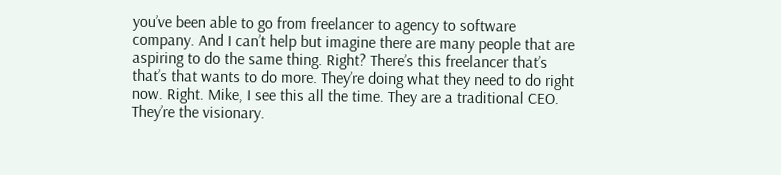you’ve been able to go from freelancer to agency to software company. And I can’t help but imagine there are many people that are aspiring to do the same thing. Right? There’s this freelancer that’s that’s that wants to do more. They’re doing what they need to do right now. Right. Mike, I see this all the time. They are a traditional CEO. They’re the visionary.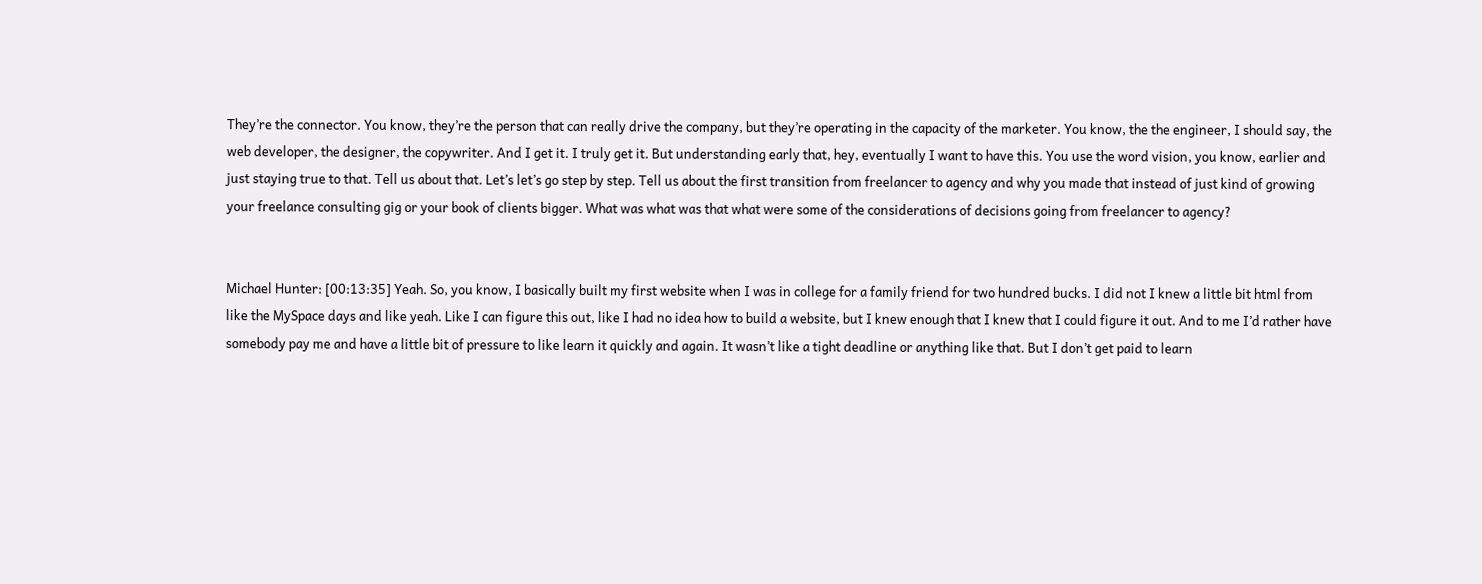They’re the connector. You know, they’re the person that can really drive the company, but they’re operating in the capacity of the marketer. You know, the the engineer, I should say, the web developer, the designer, the copywriter. And I get it. I truly get it. But understanding early that, hey, eventually I want to have this. You use the word vision, you know, earlier and just staying true to that. Tell us about that. Let’s let’s go step by step. Tell us about the first transition from freelancer to agency and why you made that instead of just kind of growing your freelance consulting gig or your book of clients bigger. What was what was that what were some of the considerations of decisions going from freelancer to agency?


Michael Hunter: [00:13:35] Yeah. So, you know, I basically built my first website when I was in college for a family friend for two hundred bucks. I did not I knew a little bit html from like the MySpace days and like yeah. Like I can figure this out, like I had no idea how to build a website, but I knew enough that I knew that I could figure it out. And to me I’d rather have somebody pay me and have a little bit of pressure to like learn it quickly and again. It wasn’t like a tight deadline or anything like that. But I don’t get paid to learn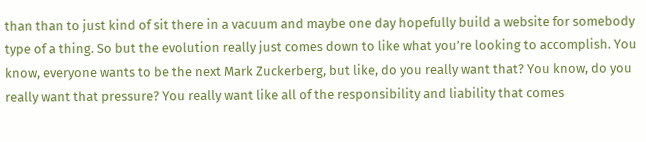than than to just kind of sit there in a vacuum and maybe one day hopefully build a website for somebody type of a thing. So but the evolution really just comes down to like what you’re looking to accomplish. You know, everyone wants to be the next Mark Zuckerberg, but like, do you really want that? You know, do you really want that pressure? You really want like all of the responsibility and liability that comes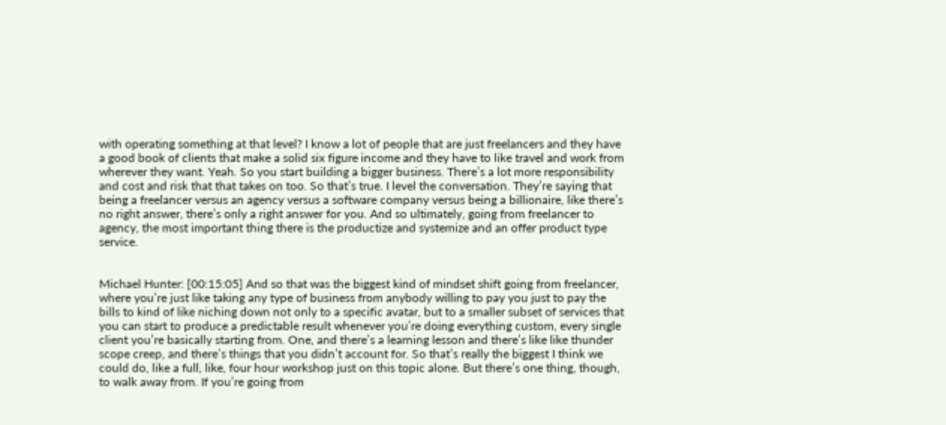with operating something at that level? I know a lot of people that are just freelancers and they have a good book of clients that make a solid six figure income and they have to like travel and work from wherever they want. Yeah. So you start building a bigger business. There’s a lot more responsibility and cost and risk that that takes on too. So that’s true. I level the conversation. They’re saying that being a freelancer versus an agency versus a software company versus being a billionaire, like there’s no right answer, there’s only a right answer for you. And so ultimately, going from freelancer to agency, the most important thing there is the productize and systemize and an offer product type service.


Michael Hunter: [00:15:05] And so that was the biggest kind of mindset shift going from freelancer, where you’re just like taking any type of business from anybody willing to pay you just to pay the bills to kind of like niching down not only to a specific avatar, but to a smaller subset of services that you can start to produce a predictable result whenever you’re doing everything custom, every single client you’re basically starting from. One, and there’s a learning lesson and there’s like like thunder scope creep, and there’s things that you didn’t account for. So that’s really the biggest I think we could do, like a full, like, four hour workshop just on this topic alone. But there’s one thing, though, to walk away from. If you’re going from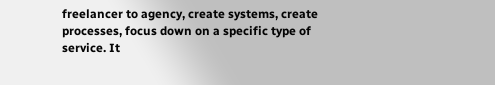freelancer to agency, create systems, create processes, focus down on a specific type of service. It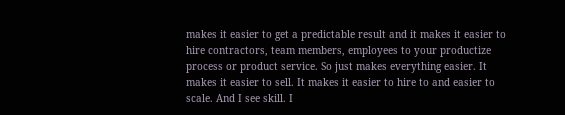makes it easier to get a predictable result and it makes it easier to hire contractors, team members, employees to your productize process or product service. So just makes everything easier. It makes it easier to sell. It makes it easier to hire to and easier to scale. And I see skill. I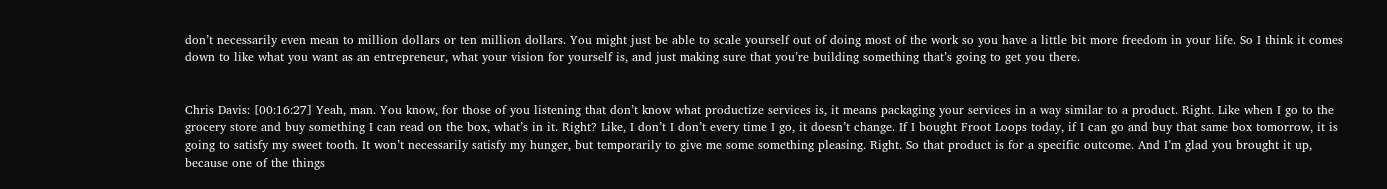don’t necessarily even mean to million dollars or ten million dollars. You might just be able to scale yourself out of doing most of the work so you have a little bit more freedom in your life. So I think it comes down to like what you want as an entrepreneur, what your vision for yourself is, and just making sure that you’re building something that’s going to get you there.


Chris Davis: [00:16:27] Yeah, man. You know, for those of you listening that don’t know what productize services is, it means packaging your services in a way similar to a product. Right. Like when I go to the grocery store and buy something I can read on the box, what’s in it. Right? Like, I don’t I don’t every time I go, it doesn’t change. If I bought Froot Loops today, if I can go and buy that same box tomorrow, it is going to satisfy my sweet tooth. It won’t necessarily satisfy my hunger, but temporarily to give me some something pleasing. Right. So that product is for a specific outcome. And I’m glad you brought it up, because one of the things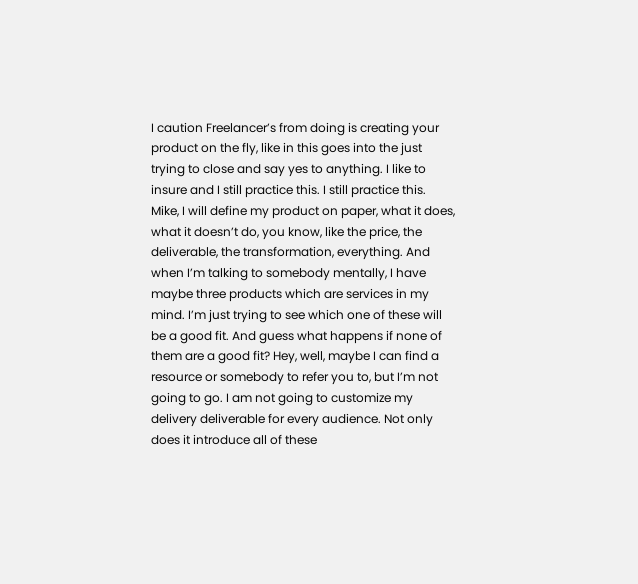I caution Freelancer’s from doing is creating your product on the fly, like in this goes into the just trying to close and say yes to anything. I like to insure and I still practice this. I still practice this. Mike, I will define my product on paper, what it does, what it doesn’t do, you know, like the price, the deliverable, the transformation, everything. And when I’m talking to somebody mentally, I have maybe three products which are services in my mind. I’m just trying to see which one of these will be a good fit. And guess what happens if none of them are a good fit? Hey, well, maybe I can find a resource or somebody to refer you to, but I’m not going to go. I am not going to customize my delivery deliverable for every audience. Not only does it introduce all of these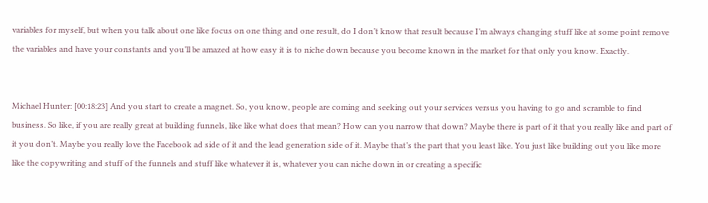variables for myself, but when you talk about one like focus on one thing and one result, do I don’t know that result because I’m always changing stuff like at some point remove the variables and have your constants and you’ll be amazed at how easy it is to niche down because you become known in the market for that only you know. Exactly.


Michael Hunter: [00:18:23] And you start to create a magnet. So, you know, people are coming and seeking out your services versus you having to go and scramble to find business. So like, if you are really great at building funnels, like like what does that mean? How can you narrow that down? Maybe there is part of it that you really like and part of it you don’t. Maybe you really love the Facebook ad side of it and the lead generation side of it. Maybe that’s the part that you least like. You just like building out you like more like the copywriting and stuff of the funnels and stuff like whatever it is, whatever you can niche down in or creating a specific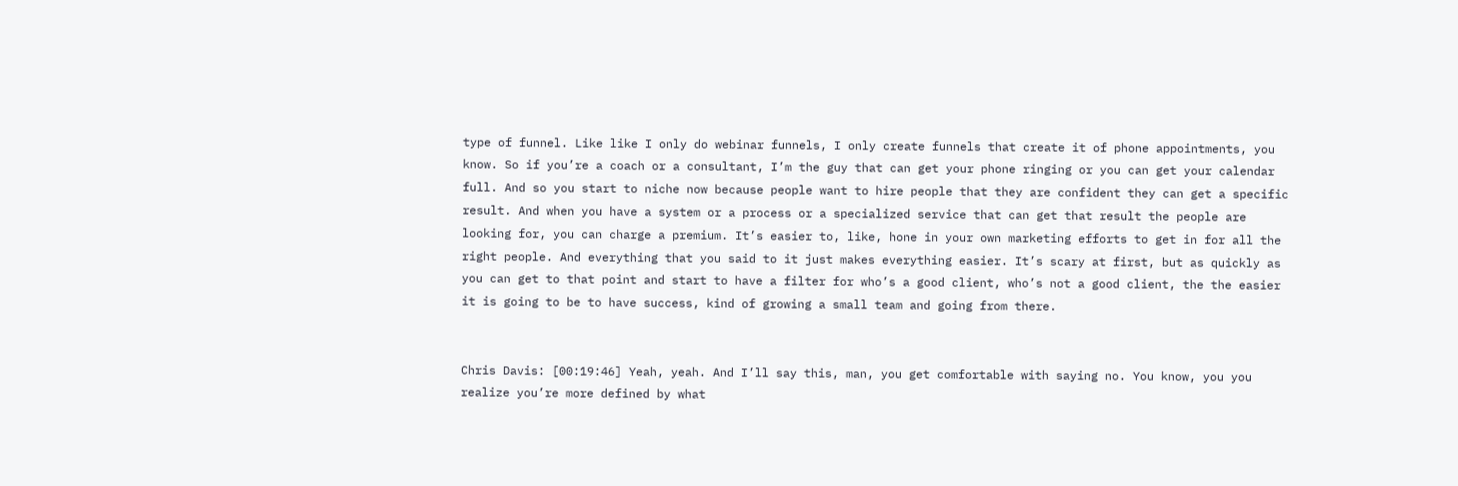type of funnel. Like like I only do webinar funnels, I only create funnels that create it of phone appointments, you know. So if you’re a coach or a consultant, I’m the guy that can get your phone ringing or you can get your calendar full. And so you start to niche now because people want to hire people that they are confident they can get a specific result. And when you have a system or a process or a specialized service that can get that result the people are looking for, you can charge a premium. It’s easier to, like, hone in your own marketing efforts to get in for all the right people. And everything that you said to it just makes everything easier. It’s scary at first, but as quickly as you can get to that point and start to have a filter for who’s a good client, who’s not a good client, the the easier it is going to be to have success, kind of growing a small team and going from there.


Chris Davis: [00:19:46] Yeah, yeah. And I’ll say this, man, you get comfortable with saying no. You know, you you realize you’re more defined by what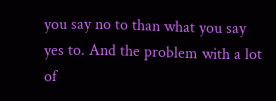you say no to than what you say yes to. And the problem with a lot of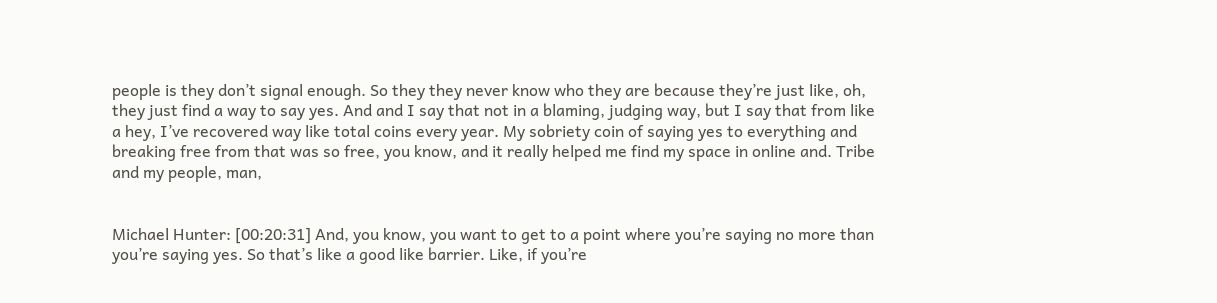people is they don’t signal enough. So they they never know who they are because they’re just like, oh, they just find a way to say yes. And and I say that not in a blaming, judging way, but I say that from like a hey, I’ve recovered way like total coins every year. My sobriety coin of saying yes to everything and breaking free from that was so free, you know, and it really helped me find my space in online and. Tribe and my people, man,


Michael Hunter: [00:20:31] And, you know, you want to get to a point where you’re saying no more than you’re saying yes. So that’s like a good like barrier. Like, if you’re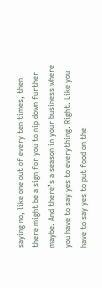saying no, like one out of every ten times, then there might be a sign for you to nip down further maybe. And there’s a season in your business where you have to say yes to everything. Right. Like you have to say yes to put food on the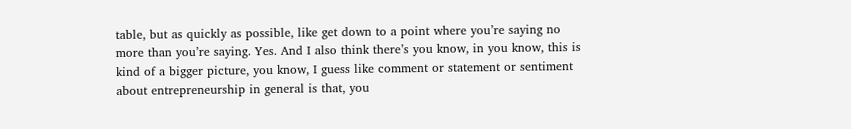table, but as quickly as possible, like get down to a point where you’re saying no more than you’re saying. Yes. And I also think there’s you know, in you know, this is kind of a bigger picture, you know, I guess like comment or statement or sentiment about entrepreneurship in general is that, you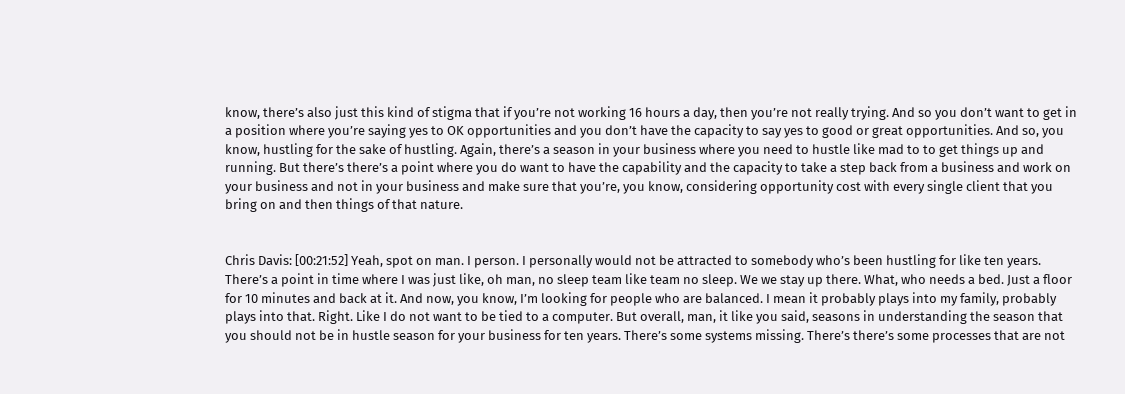know, there’s also just this kind of stigma that if you’re not working 16 hours a day, then you’re not really trying. And so you don’t want to get in a position where you’re saying yes to OK opportunities and you don’t have the capacity to say yes to good or great opportunities. And so, you know, hustling for the sake of hustling. Again, there’s a season in your business where you need to hustle like mad to to get things up and running. But there’s there’s a point where you do want to have the capability and the capacity to take a step back from a business and work on your business and not in your business and make sure that you’re, you know, considering opportunity cost with every single client that you bring on and then things of that nature.


Chris Davis: [00:21:52] Yeah, spot on man. I person. I personally would not be attracted to somebody who’s been hustling for like ten years. There’s a point in time where I was just like, oh man, no sleep team like team no sleep. We we stay up there. What, who needs a bed. Just a floor for 10 minutes and back at it. And now, you know, I’m looking for people who are balanced. I mean it probably plays into my family, probably plays into that. Right. Like I do not want to be tied to a computer. But overall, man, it like you said, seasons in understanding the season that you should not be in hustle season for your business for ten years. There’s some systems missing. There’s there’s some processes that are not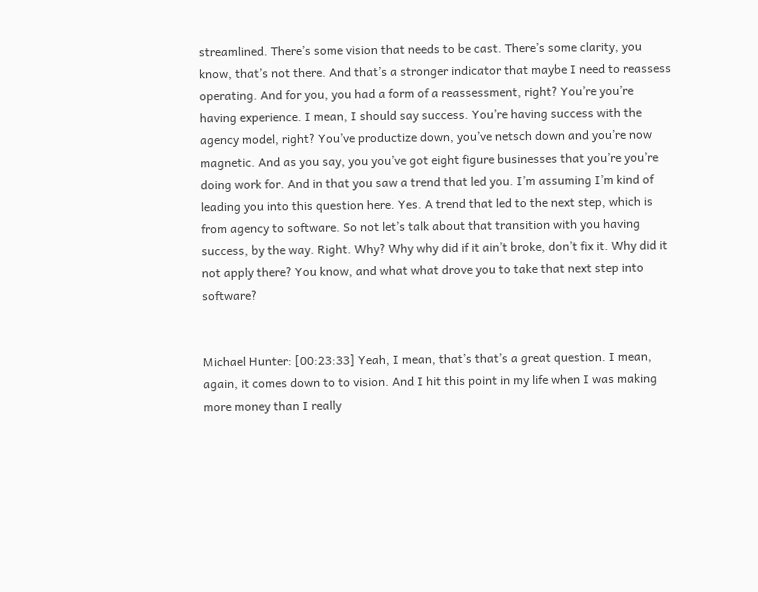streamlined. There’s some vision that needs to be cast. There’s some clarity, you know, that’s not there. And that’s a stronger indicator that maybe I need to reassess operating. And for you, you had a form of a reassessment, right? You’re you’re having experience. I mean, I should say success. You’re having success with the agency model, right? You’ve productize down, you’ve netsch down and you’re now magnetic. And as you say, you you’ve got eight figure businesses that you’re you’re doing work for. And in that you saw a trend that led you. I’m assuming I’m kind of leading you into this question here. Yes. A trend that led to the next step, which is from agency to software. So not let’s talk about that transition with you having success, by the way. Right. Why? Why why did if it ain’t broke, don’t fix it. Why did it not apply there? You know, and what what drove you to take that next step into software?


Michael Hunter: [00:23:33] Yeah, I mean, that’s that’s a great question. I mean, again, it comes down to to vision. And I hit this point in my life when I was making more money than I really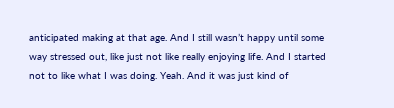anticipated making at that age. And I still wasn’t happy until some way stressed out, like just not like really enjoying life. And I started not to like what I was doing. Yeah. And it was just kind of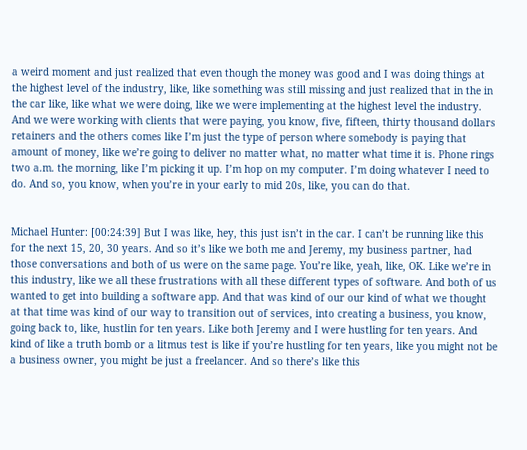a weird moment and just realized that even though the money was good and I was doing things at the highest level of the industry, like, like something was still missing and just realized that in the in the car like, like what we were doing, like we were implementing at the highest level the industry. And we were working with clients that were paying, you know, five, fifteen, thirty thousand dollars retainers and the others comes like I’m just the type of person where somebody is paying that amount of money, like we’re going to deliver no matter what, no matter what time it is. Phone rings two a.m. the morning, like I’m picking it up. I’m hop on my computer. I’m doing whatever I need to do. And so, you know, when you’re in your early to mid 20s, like, you can do that.


Michael Hunter: [00:24:39] But I was like, hey, this just isn’t in the car. I can’t be running like this for the next 15, 20, 30 years. And so it’s like we both me and Jeremy, my business partner, had those conversations and both of us were on the same page. You’re like, yeah, like, OK. Like we’re in this industry, like we all these frustrations with all these different types of software. And both of us wanted to get into building a software app. And that was kind of our our kind of what we thought at that time was kind of our way to transition out of services, into creating a business, you know, going back to, like, hustlin for ten years. Like both Jeremy and I were hustling for ten years. And kind of like a truth bomb or a litmus test is like if you’re hustling for ten years, like you might not be a business owner, you might be just a freelancer. And so there’s like this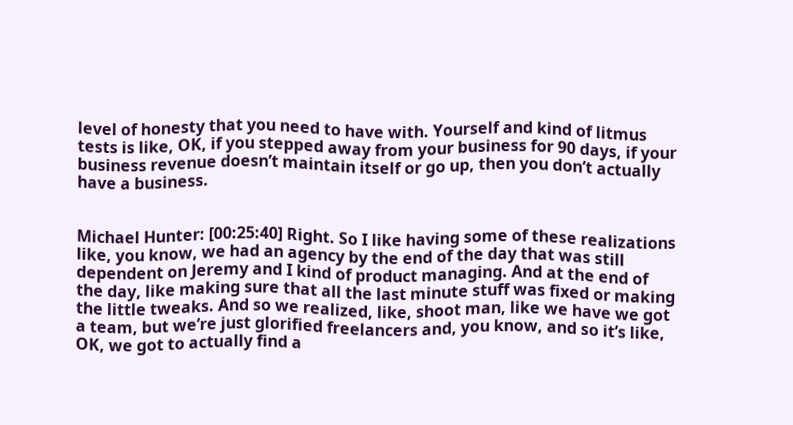level of honesty that you need to have with. Yourself and kind of litmus tests is like, OK, if you stepped away from your business for 90 days, if your business revenue doesn’t maintain itself or go up, then you don’t actually have a business.


Michael Hunter: [00:25:40] Right. So I like having some of these realizations like, you know, we had an agency by the end of the day that was still dependent on Jeremy and I kind of product managing. And at the end of the day, like making sure that all the last minute stuff was fixed or making the little tweaks. And so we realized, like, shoot man, like we have we got a team, but we’re just glorified freelancers and, you know, and so it’s like, OK, we got to actually find a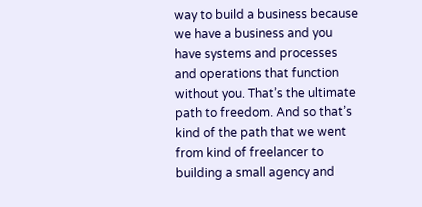way to build a business because we have a business and you have systems and processes and operations that function without you. That’s the ultimate path to freedom. And so that’s kind of the path that we went from kind of freelancer to building a small agency and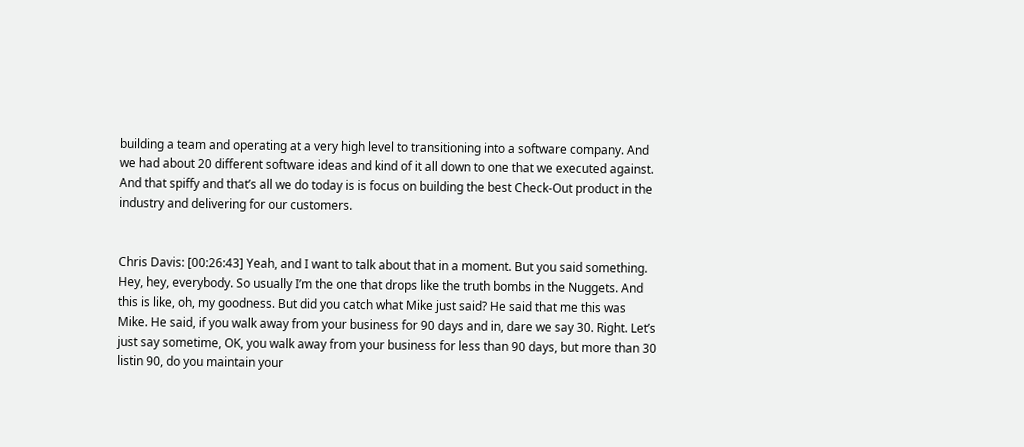building a team and operating at a very high level to transitioning into a software company. And we had about 20 different software ideas and kind of it all down to one that we executed against. And that spiffy and that’s all we do today is is focus on building the best Check-Out product in the industry and delivering for our customers.


Chris Davis: [00:26:43] Yeah, and I want to talk about that in a moment. But you said something. Hey, hey, everybody. So usually I’m the one that drops like the truth bombs in the Nuggets. And this is like, oh, my goodness. But did you catch what Mike just said? He said that me this was Mike. He said, if you walk away from your business for 90 days and in, dare we say 30. Right. Let’s just say sometime, OK, you walk away from your business for less than 90 days, but more than 30 listin 90, do you maintain your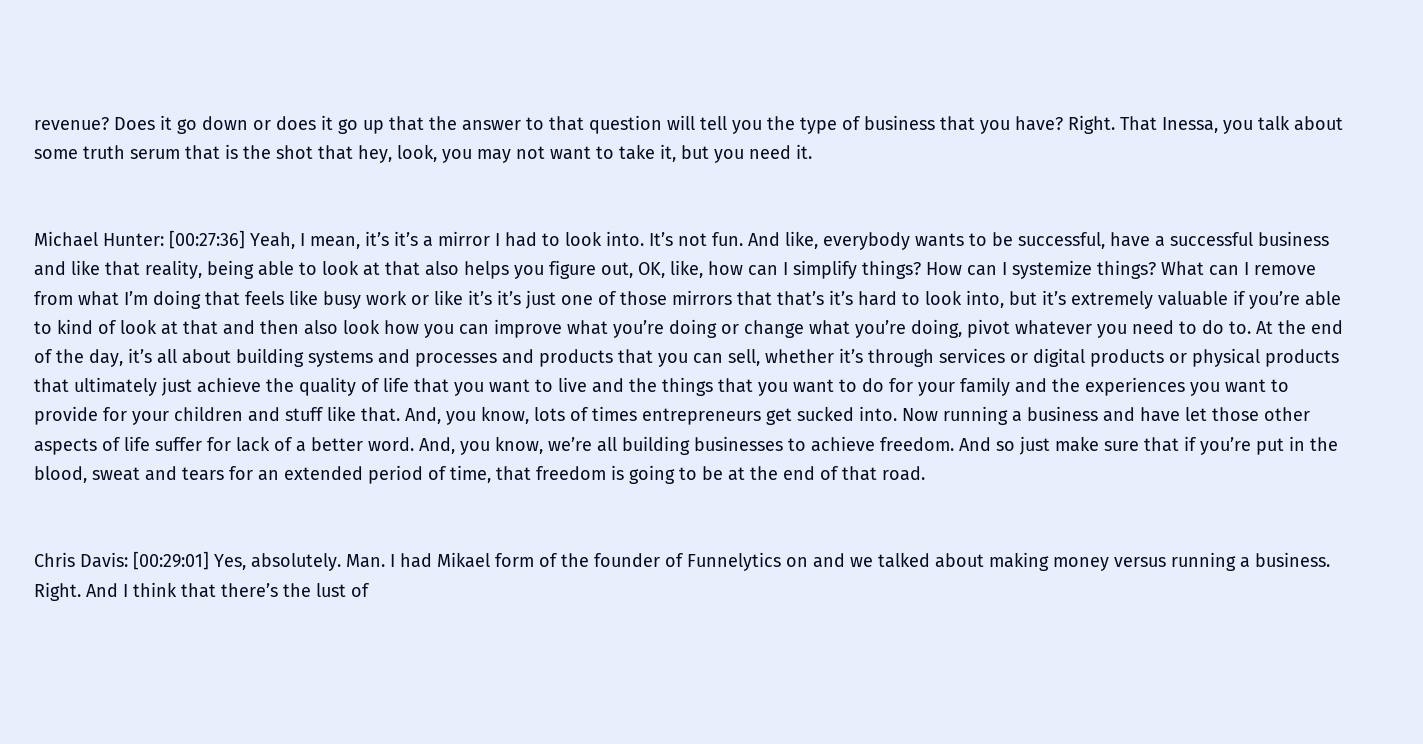revenue? Does it go down or does it go up that the answer to that question will tell you the type of business that you have? Right. That Inessa, you talk about some truth serum that is the shot that hey, look, you may not want to take it, but you need it.


Michael Hunter: [00:27:36] Yeah, I mean, it’s it’s a mirror I had to look into. It’s not fun. And like, everybody wants to be successful, have a successful business and like that reality, being able to look at that also helps you figure out, OK, like, how can I simplify things? How can I systemize things? What can I remove from what I’m doing that feels like busy work or like it’s it’s just one of those mirrors that that’s it’s hard to look into, but it’s extremely valuable if you’re able to kind of look at that and then also look how you can improve what you’re doing or change what you’re doing, pivot whatever you need to do to. At the end of the day, it’s all about building systems and processes and products that you can sell, whether it’s through services or digital products or physical products that ultimately just achieve the quality of life that you want to live and the things that you want to do for your family and the experiences you want to provide for your children and stuff like that. And, you know, lots of times entrepreneurs get sucked into. Now running a business and have let those other aspects of life suffer for lack of a better word. And, you know, we’re all building businesses to achieve freedom. And so just make sure that if you’re put in the blood, sweat and tears for an extended period of time, that freedom is going to be at the end of that road.


Chris Davis: [00:29:01] Yes, absolutely. Man. I had Mikael form of the founder of Funnelytics on and we talked about making money versus running a business. Right. And I think that there’s the lust of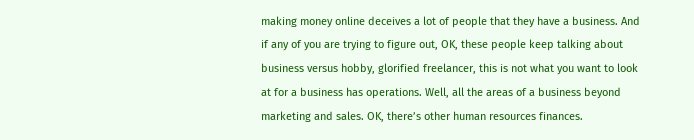making money online deceives a lot of people that they have a business. And if any of you are trying to figure out, OK, these people keep talking about business versus hobby, glorified freelancer, this is not what you want to look at for a business has operations. Well, all the areas of a business beyond marketing and sales. OK, there’s other human resources finances.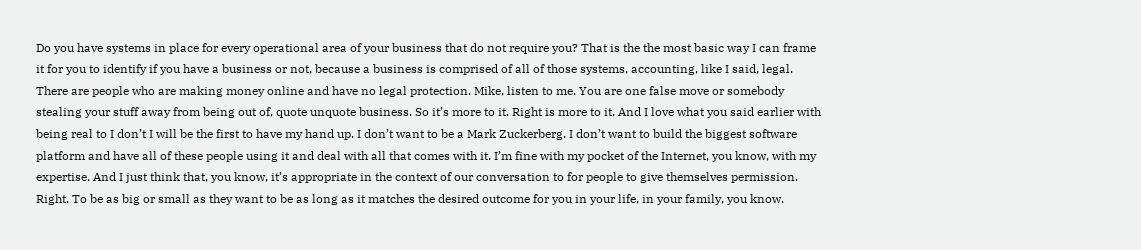Do you have systems in place for every operational area of your business that do not require you? That is the the most basic way I can frame it for you to identify if you have a business or not, because a business is comprised of all of those systems, accounting, like I said, legal. There are people who are making money online and have no legal protection. Mike, listen to me. You are one false move or somebody stealing your stuff away from being out of, quote unquote business. So it’s more to it. Right is more to it. And I love what you said earlier with being real to I don’t I will be the first to have my hand up. I don’t want to be a Mark Zuckerberg. I don’t want to build the biggest software platform and have all of these people using it and deal with all that comes with it. I’m fine with my pocket of the Internet, you know, with my expertise. And I just think that, you know, it’s appropriate in the context of our conversation to for people to give themselves permission. Right. To be as big or small as they want to be as long as it matches the desired outcome for you in your life, in your family, you know.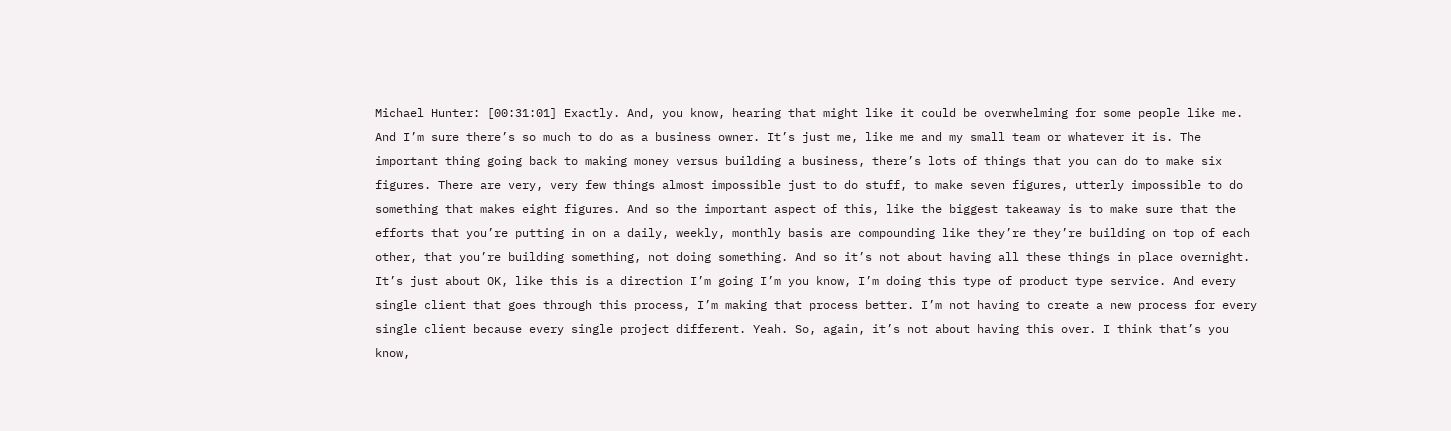Michael Hunter: [00:31:01] Exactly. And, you know, hearing that might like it could be overwhelming for some people like me. And I’m sure there’s so much to do as a business owner. It’s just me, like me and my small team or whatever it is. The important thing going back to making money versus building a business, there’s lots of things that you can do to make six figures. There are very, very few things almost impossible just to do stuff, to make seven figures, utterly impossible to do something that makes eight figures. And so the important aspect of this, like the biggest takeaway is to make sure that the efforts that you’re putting in on a daily, weekly, monthly basis are compounding like they’re they’re building on top of each other, that you’re building something, not doing something. And so it’s not about having all these things in place overnight. It’s just about OK, like this is a direction I’m going I’m you know, I’m doing this type of product type service. And every single client that goes through this process, I’m making that process better. I’m not having to create a new process for every single client because every single project different. Yeah. So, again, it’s not about having this over. I think that’s you know,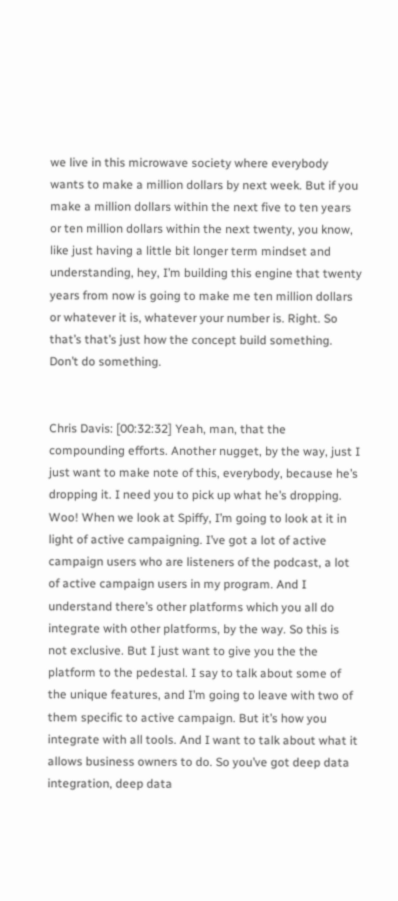we live in this microwave society where everybody wants to make a million dollars by next week. But if you make a million dollars within the next five to ten years or ten million dollars within the next twenty, you know, like just having a little bit longer term mindset and understanding, hey, I’m building this engine that twenty years from now is going to make me ten million dollars or whatever it is, whatever your number is. Right. So that’s that’s just how the concept build something. Don’t do something.


Chris Davis: [00:32:32] Yeah, man, that the compounding efforts. Another nugget, by the way, just I just want to make note of this, everybody, because he’s dropping it. I need you to pick up what he’s dropping. Woo! When we look at Spiffy, I’m going to look at it in light of active campaigning. I’ve got a lot of active campaign users who are listeners of the podcast, a lot of active campaign users in my program. And I understand there’s other platforms which you all do integrate with other platforms, by the way. So this is not exclusive. But I just want to give you the the platform to the pedestal. I say to talk about some of the unique features, and I’m going to leave with two of them specific to active campaign. But it’s how you integrate with all tools. And I want to talk about what it allows business owners to do. So you’ve got deep data integration, deep data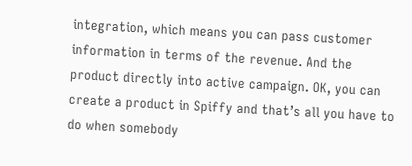integration, which means you can pass customer information in terms of the revenue. And the product directly into active campaign. OK, you can create a product in Spiffy and that’s all you have to do when somebody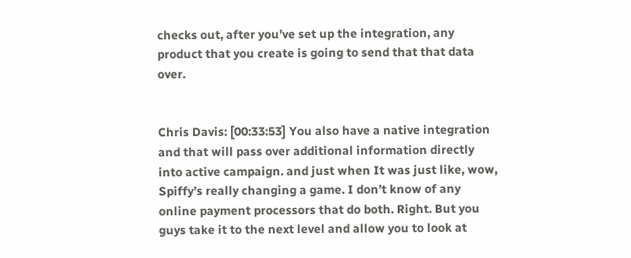checks out, after you’ve set up the integration, any product that you create is going to send that that data over.


Chris Davis: [00:33:53] You also have a native integration and that will pass over additional information directly into active campaign. and just when It was just like, wow, Spiffy’s really changing a game. I don’t know of any online payment processors that do both. Right. But you guys take it to the next level and allow you to look at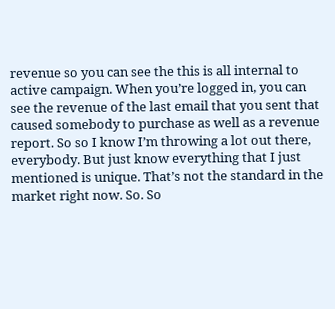revenue so you can see the this is all internal to active campaign. When you’re logged in, you can see the revenue of the last email that you sent that caused somebody to purchase as well as a revenue report. So so I know I’m throwing a lot out there, everybody. But just know everything that I just mentioned is unique. That’s not the standard in the market right now. So. So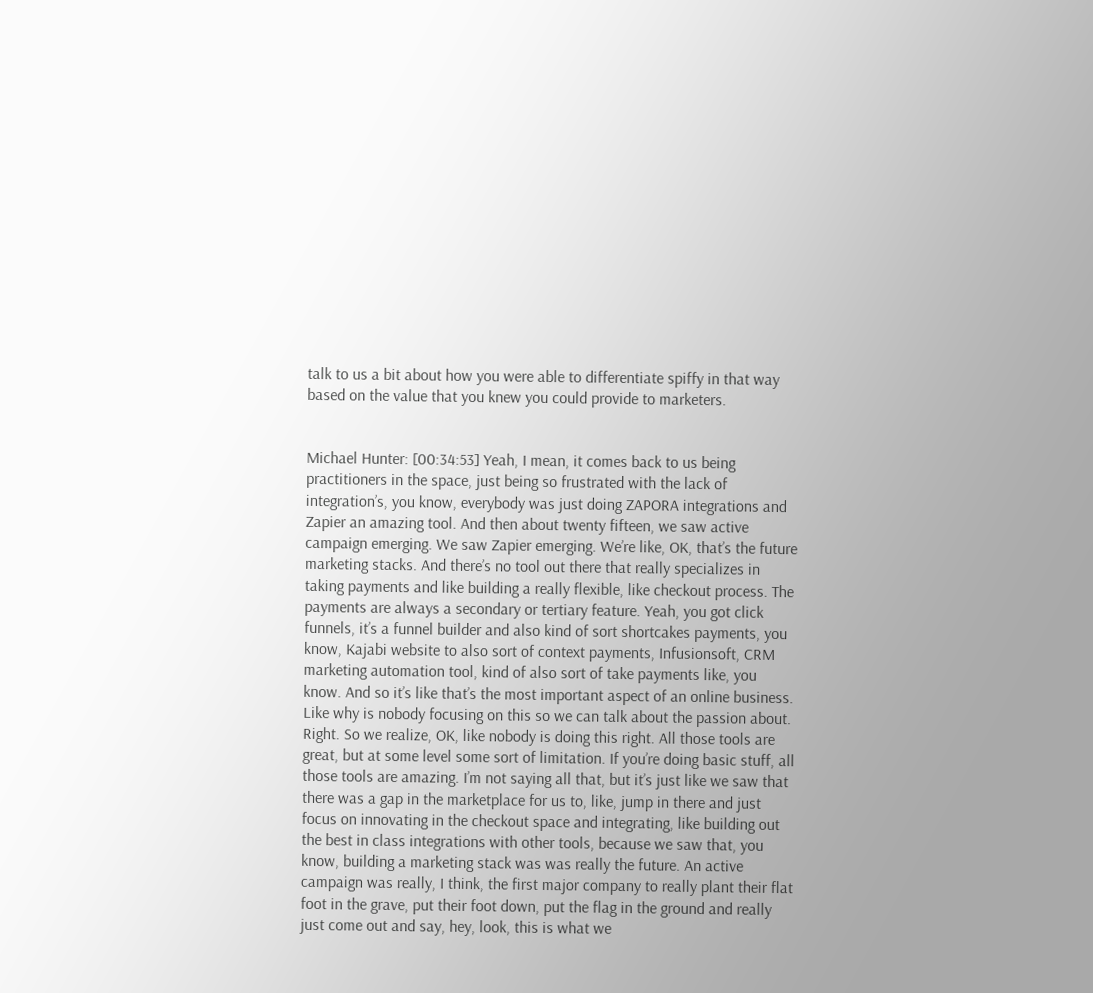talk to us a bit about how you were able to differentiate spiffy in that way based on the value that you knew you could provide to marketers.


Michael Hunter: [00:34:53] Yeah, I mean, it comes back to us being practitioners in the space, just being so frustrated with the lack of integration’s, you know, everybody was just doing ZAPORA integrations and Zapier an amazing tool. And then about twenty fifteen, we saw active campaign emerging. We saw Zapier emerging. We’re like, OK, that’s the future marketing stacks. And there’s no tool out there that really specializes in taking payments and like building a really flexible, like checkout process. The payments are always a secondary or tertiary feature. Yeah, you got click funnels, it’s a funnel builder and also kind of sort shortcakes payments, you know, Kajabi website to also sort of context payments, Infusionsoft, CRM marketing automation tool, kind of also sort of take payments like, you know. And so it’s like that’s the most important aspect of an online business. Like why is nobody focusing on this so we can talk about the passion about. Right. So we realize, OK, like nobody is doing this right. All those tools are great, but at some level some sort of limitation. If you’re doing basic stuff, all those tools are amazing. I’m not saying all that, but it’s just like we saw that there was a gap in the marketplace for us to, like, jump in there and just focus on innovating in the checkout space and integrating, like building out the best in class integrations with other tools, because we saw that, you know, building a marketing stack was was really the future. An active campaign was really, I think, the first major company to really plant their flat foot in the grave, put their foot down, put the flag in the ground and really just come out and say, hey, look, this is what we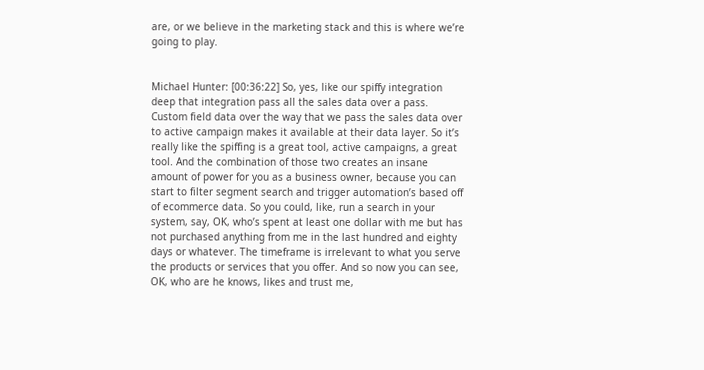are, or we believe in the marketing stack and this is where we’re going to play.


Michael Hunter: [00:36:22] So, yes, like our spiffy integration deep that integration pass all the sales data over a pass. Custom field data over the way that we pass the sales data over to active campaign makes it available at their data layer. So it’s really like the spiffing is a great tool, active campaigns, a great tool. And the combination of those two creates an insane amount of power for you as a business owner, because you can start to filter segment search and trigger automation’s based off of ecommerce data. So you could, like, run a search in your system, say, OK, who’s spent at least one dollar with me but has not purchased anything from me in the last hundred and eighty days or whatever. The timeframe is irrelevant to what you serve the products or services that you offer. And so now you can see, OK, who are he knows, likes and trust me,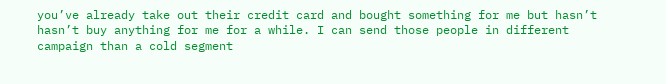you’ve already take out their credit card and bought something for me but hasn’t hasn’t buy anything for me for a while. I can send those people in different campaign than a cold segment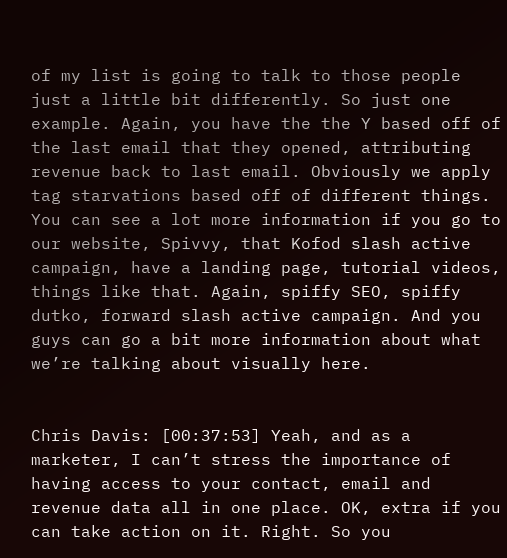of my list is going to talk to those people just a little bit differently. So just one example. Again, you have the the Y based off of the last email that they opened, attributing revenue back to last email. Obviously we apply tag starvations based off of different things. You can see a lot more information if you go to our website, Spivvy, that Kofod slash active campaign, have a landing page, tutorial videos, things like that. Again, spiffy SEO, spiffy dutko, forward slash active campaign. And you guys can go a bit more information about what we’re talking about visually here.


Chris Davis: [00:37:53] Yeah, and as a marketer, I can’t stress the importance of having access to your contact, email and revenue data all in one place. OK, extra if you can take action on it. Right. So you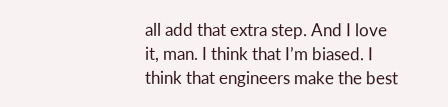all add that extra step. And I love it, man. I think that I’m biased. I think that engineers make the best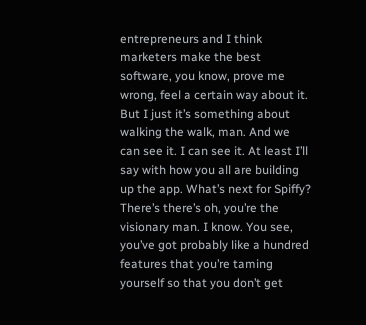entrepreneurs and I think marketers make the best software, you know, prove me wrong, feel a certain way about it. But I just it’s something about walking the walk, man. And we can see it. I can see it. At least I’ll say with how you all are building up the app. What’s next for Spiffy? There’s there’s oh, you’re the visionary man. I know. You see, you’ve got probably like a hundred features that you’re taming yourself so that you don’t get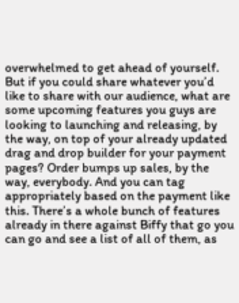overwhelmed to get ahead of yourself. But if you could share whatever you’d like to share with our audience, what are some upcoming features you guys are looking to launching and releasing, by the way, on top of your already updated drag and drop builder for your payment pages? Order bumps up sales, by the way, everybody. And you can tag appropriately based on the payment like this. There’s a whole bunch of features already in there against Biffy that go you can go and see a list of all of them, as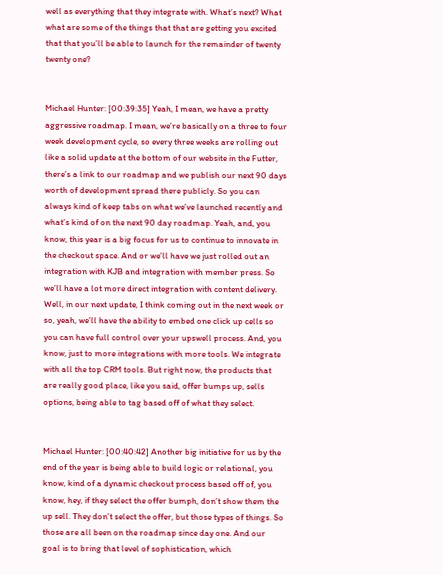well as everything that they integrate with. What’s next? What what are some of the things that that are getting you excited that that you’ll be able to launch for the remainder of twenty twenty one?


Michael Hunter: [00:39:35] Yeah, I mean, we have a pretty aggressive roadmap. I mean, we’re basically on a three to four week development cycle, so every three weeks are rolling out like a solid update at the bottom of our website in the Futter, there’s a link to our roadmap and we publish our next 90 days worth of development spread there publicly. So you can always kind of keep tabs on what we’ve launched recently and what’s kind of on the next 90 day roadmap. Yeah, and, you know, this year is a big focus for us to continue to innovate in the checkout space. And or we’ll have we just rolled out an integration with KJB and integration with member press. So we’ll have a lot more direct integration with content delivery. Well, in our next update, I think coming out in the next week or so, yeah, we’ll have the ability to embed one click up cells so you can have full control over your upswell process. And, you know, just to more integrations with more tools. We integrate with all the top CRM tools. But right now, the products that are really good place, like you said, offer bumps up, sells options, being able to tag based off of what they select.


Michael Hunter: [00:40:42] Another big initiative for us by the end of the year is being able to build logic or relational, you know, kind of a dynamic checkout process based off of, you know, hey, if they select the offer bumph, don’t show them the up sell. They don’t select the offer, but those types of things. So those are all been on the roadmap since day one. And our goal is to bring that level of sophistication, which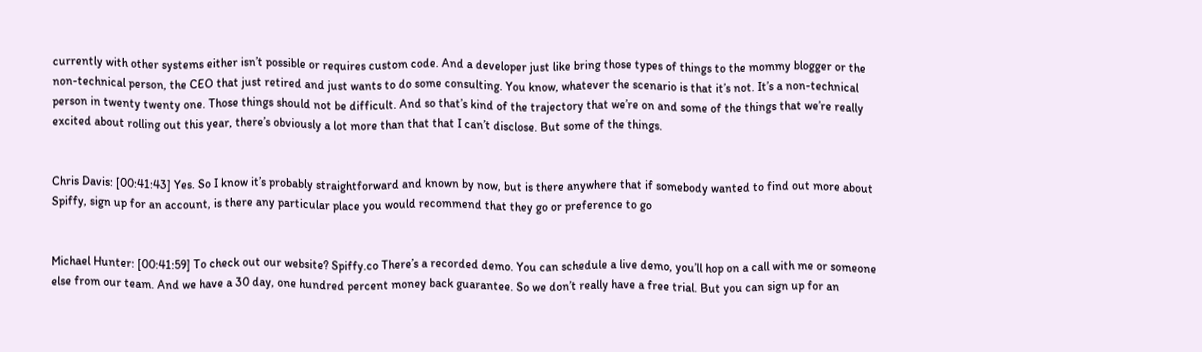currently with other systems either isn’t possible or requires custom code. And a developer just like bring those types of things to the mommy blogger or the non-technical person, the CEO that just retired and just wants to do some consulting. You know, whatever the scenario is that it’s not. It’s a non-technical person in twenty twenty one. Those things should not be difficult. And so that’s kind of the trajectory that we’re on and some of the things that we’re really excited about rolling out this year, there’s obviously a lot more than that that I can’t disclose. But some of the things.


Chris Davis: [00:41:43] Yes. So I know it’s probably straightforward and known by now, but is there anywhere that if somebody wanted to find out more about Spiffy, sign up for an account, is there any particular place you would recommend that they go or preference to go


Michael Hunter: [00:41:59] To check out our website? Spiffy.co There’s a recorded demo. You can schedule a live demo, you’ll hop on a call with me or someone else from our team. And we have a 30 day, one hundred percent money back guarantee. So we don’t really have a free trial. But you can sign up for an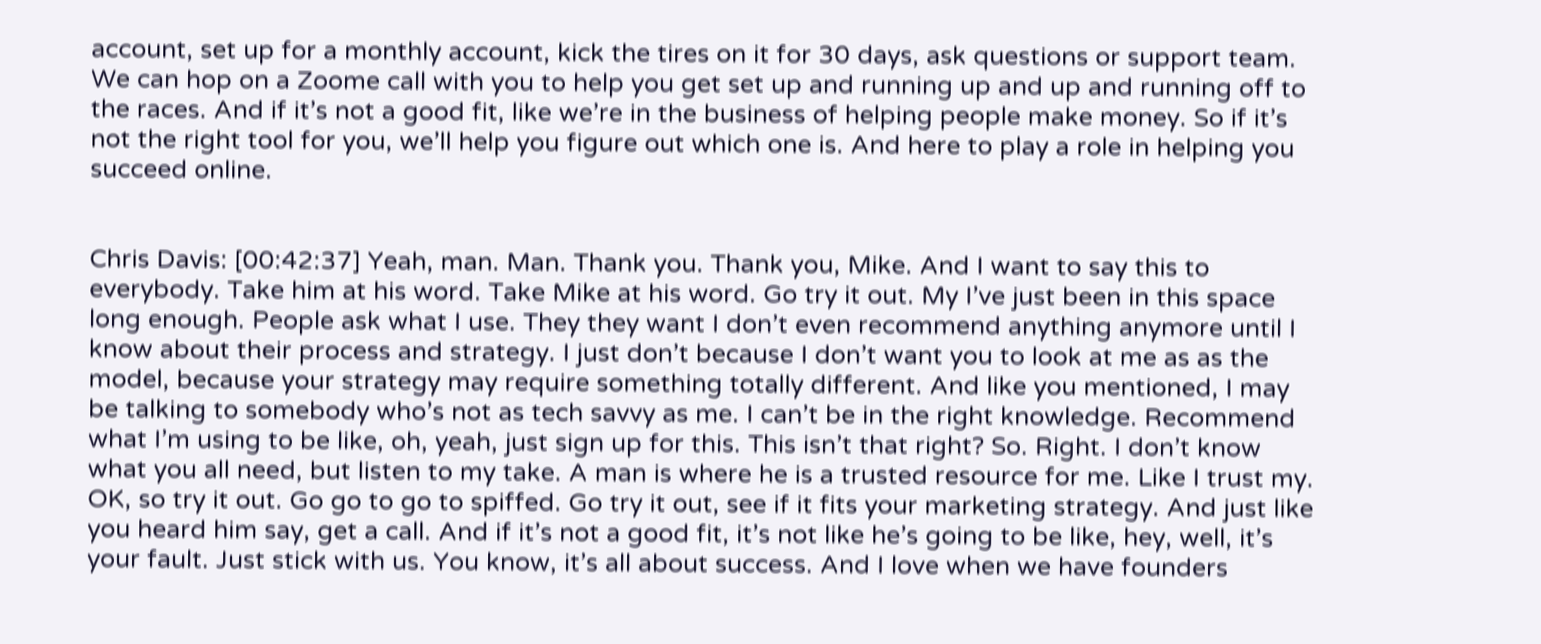account, set up for a monthly account, kick the tires on it for 30 days, ask questions or support team. We can hop on a Zoome call with you to help you get set up and running up and up and running off to the races. And if it’s not a good fit, like we’re in the business of helping people make money. So if it’s not the right tool for you, we’ll help you figure out which one is. And here to play a role in helping you succeed online.


Chris Davis: [00:42:37] Yeah, man. Man. Thank you. Thank you, Mike. And I want to say this to everybody. Take him at his word. Take Mike at his word. Go try it out. My I’ve just been in this space long enough. People ask what I use. They they want I don’t even recommend anything anymore until I know about their process and strategy. I just don’t because I don’t want you to look at me as as the model, because your strategy may require something totally different. And like you mentioned, I may be talking to somebody who’s not as tech savvy as me. I can’t be in the right knowledge. Recommend what I’m using to be like, oh, yeah, just sign up for this. This isn’t that right? So. Right. I don’t know what you all need, but listen to my take. A man is where he is a trusted resource for me. Like I trust my. OK, so try it out. Go go to go to spiffed. Go try it out, see if it fits your marketing strategy. And just like you heard him say, get a call. And if it’s not a good fit, it’s not like he’s going to be like, hey, well, it’s your fault. Just stick with us. You know, it’s all about success. And I love when we have founders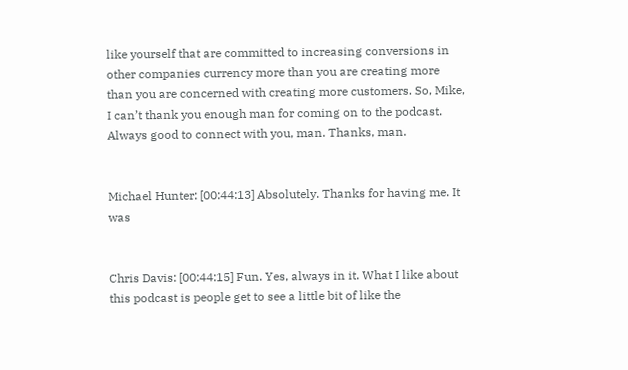like yourself that are committed to increasing conversions in other companies currency more than you are creating more than you are concerned with creating more customers. So, Mike, I can’t thank you enough man for coming on to the podcast. Always good to connect with you, man. Thanks, man.


Michael Hunter: [00:44:13] Absolutely. Thanks for having me. It was


Chris Davis: [00:44:15] Fun. Yes, always in it. What I like about this podcast is people get to see a little bit of like the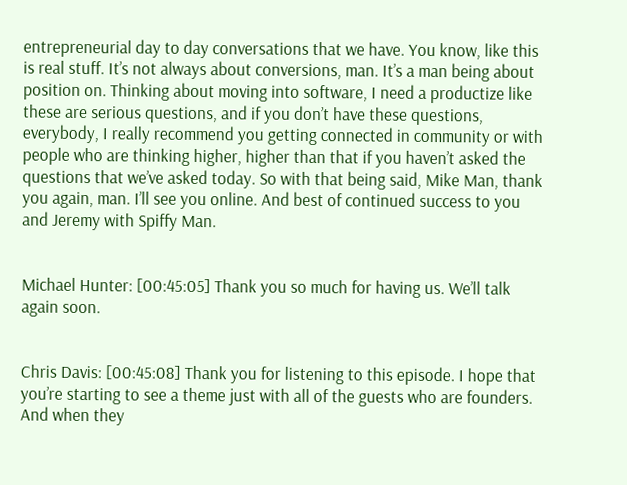entrepreneurial day to day conversations that we have. You know, like this is real stuff. It’s not always about conversions, man. It’s a man being about position on. Thinking about moving into software, I need a productize like these are serious questions, and if you don’t have these questions, everybody, I really recommend you getting connected in community or with people who are thinking higher, higher than that if you haven’t asked the questions that we’ve asked today. So with that being said, Mike Man, thank you again, man. I’ll see you online. And best of continued success to you and Jeremy with Spiffy Man.


Michael Hunter: [00:45:05] Thank you so much for having us. We’ll talk again soon.


Chris Davis: [00:45:08] Thank you for listening to this episode. I hope that you’re starting to see a theme just with all of the guests who are founders. And when they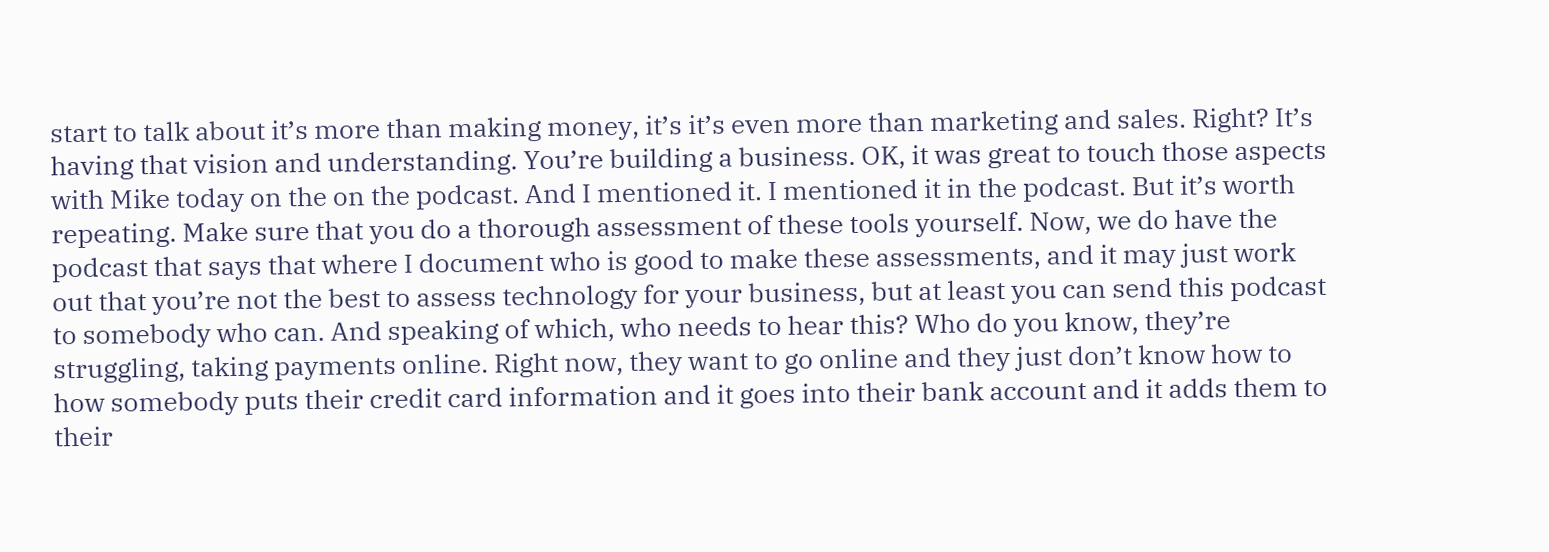start to talk about it’s more than making money, it’s it’s even more than marketing and sales. Right? It’s having that vision and understanding. You’re building a business. OK, it was great to touch those aspects with Mike today on the on the podcast. And I mentioned it. I mentioned it in the podcast. But it’s worth repeating. Make sure that you do a thorough assessment of these tools yourself. Now, we do have the podcast that says that where I document who is good to make these assessments, and it may just work out that you’re not the best to assess technology for your business, but at least you can send this podcast to somebody who can. And speaking of which, who needs to hear this? Who do you know, they’re struggling, taking payments online. Right now, they want to go online and they just don’t know how to how somebody puts their credit card information and it goes into their bank account and it adds them to their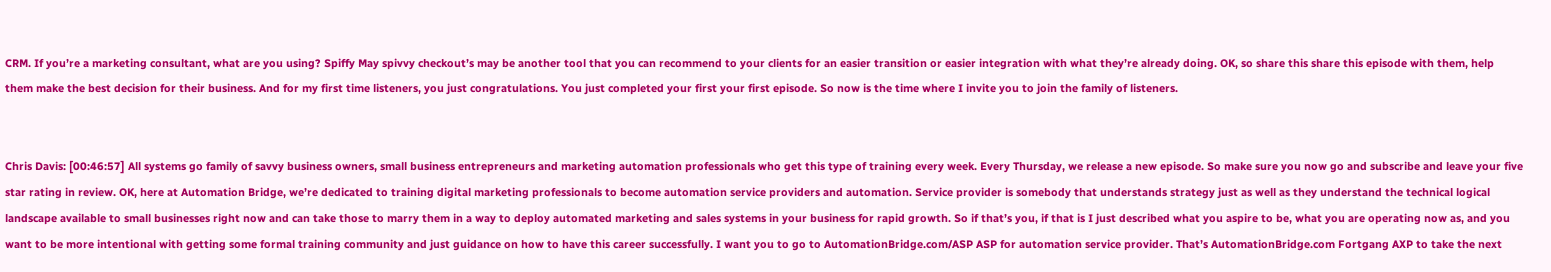CRM. If you’re a marketing consultant, what are you using? Spiffy May spivvy checkout’s may be another tool that you can recommend to your clients for an easier transition or easier integration with what they’re already doing. OK, so share this share this episode with them, help them make the best decision for their business. And for my first time listeners, you just congratulations. You just completed your first your first episode. So now is the time where I invite you to join the family of listeners.


Chris Davis: [00:46:57] All systems go family of savvy business owners, small business entrepreneurs and marketing automation professionals who get this type of training every week. Every Thursday, we release a new episode. So make sure you now go and subscribe and leave your five star rating in review. OK, here at Automation Bridge, we’re dedicated to training digital marketing professionals to become automation service providers and automation. Service provider is somebody that understands strategy just as well as they understand the technical logical landscape available to small businesses right now and can take those to marry them in a way to deploy automated marketing and sales systems in your business for rapid growth. So if that’s you, if that is I just described what you aspire to be, what you are operating now as, and you want to be more intentional with getting some formal training community and just guidance on how to have this career successfully. I want you to go to AutomationBridge.com/ASP ASP for automation service provider. That’s AutomationBridge.com Fortgang AXP to take the next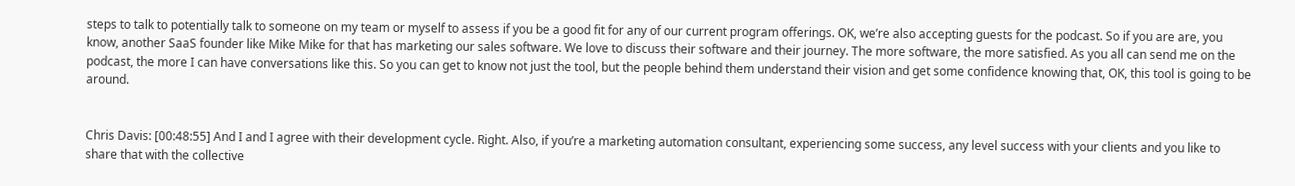steps to talk to potentially talk to someone on my team or myself to assess if you be a good fit for any of our current program offerings. OK, we’re also accepting guests for the podcast. So if you are are, you know, another SaaS founder like Mike Mike for that has marketing our sales software. We love to discuss their software and their journey. The more software, the more satisfied. As you all can send me on the podcast, the more I can have conversations like this. So you can get to know not just the tool, but the people behind them understand their vision and get some confidence knowing that, OK, this tool is going to be around.


Chris Davis: [00:48:55] And I and I agree with their development cycle. Right. Also, if you’re a marketing automation consultant, experiencing some success, any level success with your clients and you like to share that with the collective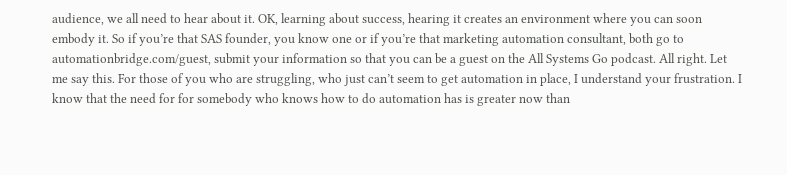audience, we all need to hear about it. OK, learning about success, hearing it creates an environment where you can soon embody it. So if you’re that SAS founder, you know one or if you’re that marketing automation consultant, both go to automationbridge.com/guest, submit your information so that you can be a guest on the All Systems Go podcast. All right. Let me say this. For those of you who are struggling, who just can’t seem to get automation in place, I understand your frustration. I know that the need for for somebody who knows how to do automation has is greater now than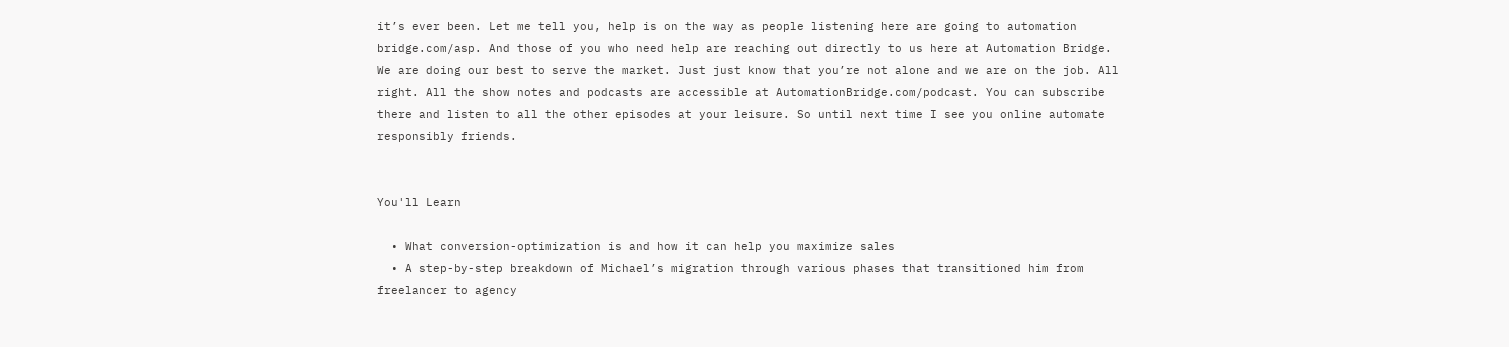it’s ever been. Let me tell you, help is on the way as people listening here are going to automation bridge.com/asp. And those of you who need help are reaching out directly to us here at Automation Bridge. We are doing our best to serve the market. Just just know that you’re not alone and we are on the job. All right. All the show notes and podcasts are accessible at AutomationBridge.com/podcast. You can subscribe there and listen to all the other episodes at your leisure. So until next time I see you online automate responsibly friends.


You'll Learn

  • What conversion-optimization is and how it can help you maximize sales
  • A step-by-step breakdown of Michael’s migration through various phases that transitioned him from freelancer to agency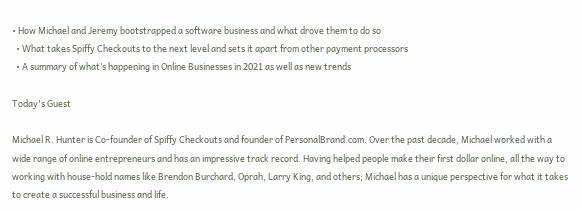• How Michael and Jeremy bootstrapped a software business and what drove them to do so
  • What takes Spiffy Checkouts to the next level and sets it apart from other payment processors
  • A summary of what’s happening in Online Businesses in 2021 as well as new trends

Today's Guest

Michael R. Hunter is Co-founder of Spiffy Checkouts and founder of PersonalBrand.com. Over the past decade, Michael worked with a wide range of online entrepreneurs and has an impressive track record. Having helped people make their first dollar online, all the way to working with house-hold names like Brendon Burchard, Oprah, Larry King, and others; Michael has a unique perspective for what it takes to create a successful business and life.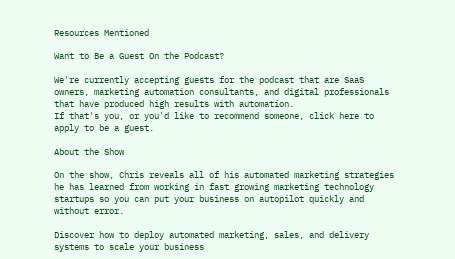Resources Mentioned

Want to Be a Guest On the Podcast?

We're currently accepting guests for the podcast that are SaaS owners, marketing automation consultants, and digital professionals that have produced high results with automation.
If that's you, or you'd like to recommend someone, click here to apply to be a guest.

About the Show

On the show, Chris reveals all of his automated marketing strategies he has learned from working in fast growing marketing technology startups so you can put your business on autopilot quickly and without error.

Discover how to deploy automated marketing, sales, and delivery systems to scale your business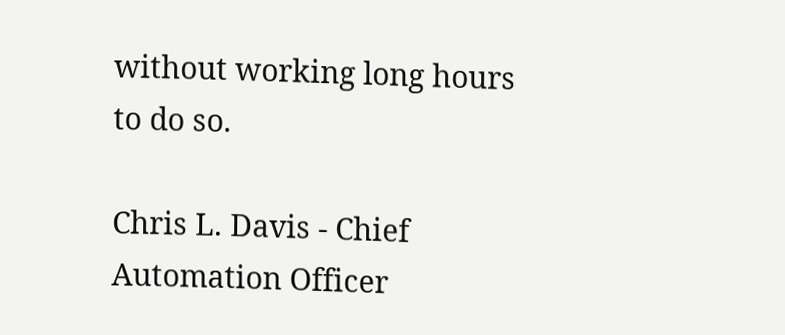without working long hours to do so.

Chris L. Davis - Chief Automation Officer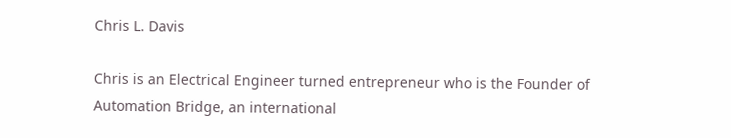Chris L. Davis

Chris is an Electrical Engineer turned entrepreneur who is the Founder of Automation Bridge, an international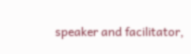speaker and facilitator,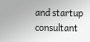and startup consultant